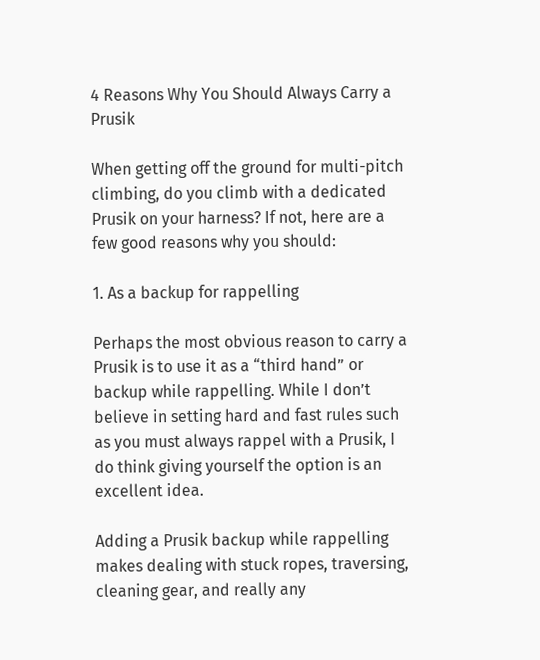4 Reasons Why You Should Always Carry a Prusik

When getting off the ground for multi-pitch climbing, do you climb with a dedicated Prusik on your harness? If not, here are a few good reasons why you should:

1. As a backup for rappelling

Perhaps the most obvious reason to carry a Prusik is to use it as a “third hand” or backup while rappelling. While I don’t believe in setting hard and fast rules such as you must always rappel with a Prusik, I do think giving yourself the option is an excellent idea.

Adding a Prusik backup while rappelling makes dealing with stuck ropes, traversing, cleaning gear, and really any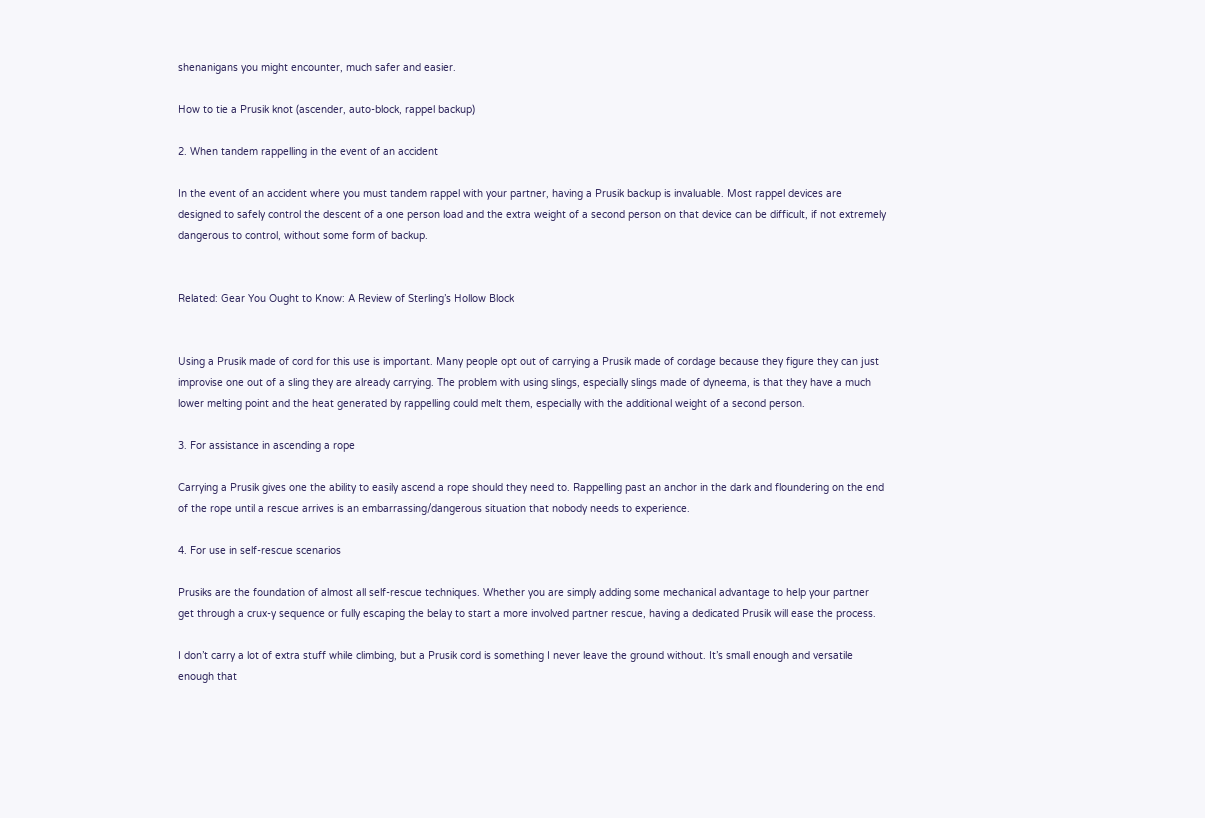shenanigans you might encounter, much safer and easier.

How to tie a Prusik knot (ascender, auto-block, rappel backup)

2. When tandem rappelling in the event of an accident

In the event of an accident where you must tandem rappel with your partner, having a Prusik backup is invaluable. Most rappel devices are designed to safely control the descent of a one person load and the extra weight of a second person on that device can be difficult, if not extremely dangerous to control, without some form of backup.


Related: Gear You Ought to Know: A Review of Sterling’s Hollow Block


Using a Prusik made of cord for this use is important. Many people opt out of carrying a Prusik made of cordage because they figure they can just improvise one out of a sling they are already carrying. The problem with using slings, especially slings made of dyneema, is that they have a much lower melting point and the heat generated by rappelling could melt them, especially with the additional weight of a second person.

3. For assistance in ascending a rope

Carrying a Prusik gives one the ability to easily ascend a rope should they need to. Rappelling past an anchor in the dark and floundering on the end of the rope until a rescue arrives is an embarrassing/dangerous situation that nobody needs to experience.

4. For use in self-rescue scenarios

Prusiks are the foundation of almost all self-rescue techniques. Whether you are simply adding some mechanical advantage to help your partner get through a crux-y sequence or fully escaping the belay to start a more involved partner rescue, having a dedicated Prusik will ease the process.

I don’t carry a lot of extra stuff while climbing, but a Prusik cord is something I never leave the ground without. It’s small enough and versatile enough that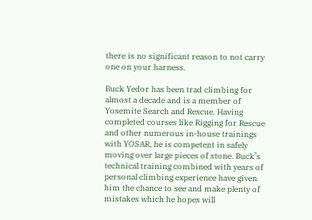there is no significant reason to not carry one on your harness.

Buck Yedor has been trad climbing for almost a decade and is a member of Yosemite Search and Rescue. Having completed courses like Rigging for Rescue and other numerous in-house trainings with YOSAR, he is competent in safely moving over large pieces of stone. Buck’s technical training combined with years of personal climbing experience have given him the chance to see and make plenty of mistakes which he hopes will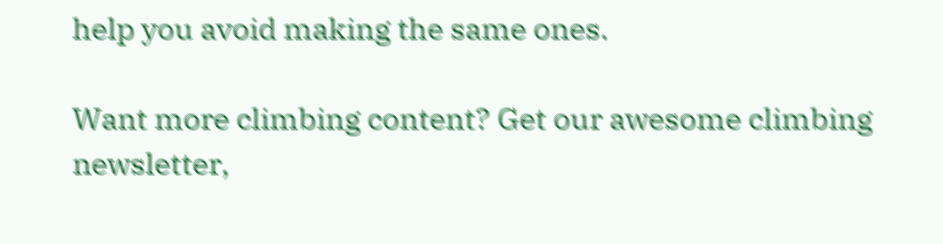help you avoid making the same ones.

Want more climbing content? Get our awesome climbing newsletter,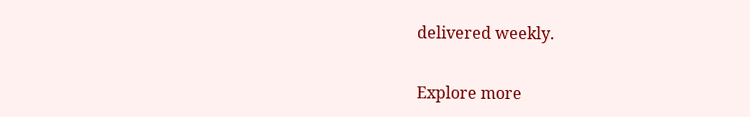delivered weekly.

Explore more